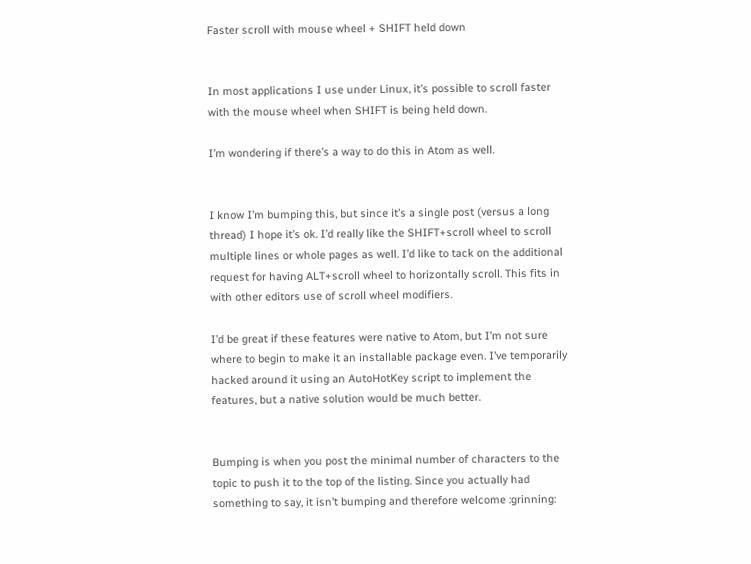Faster scroll with mouse wheel + SHIFT held down


In most applications I use under Linux, it’s possible to scroll faster with the mouse wheel when SHIFT is being held down.

I’m wondering if there’s a way to do this in Atom as well.


I know I’m bumping this, but since it’s a single post (versus a long thread) I hope it’s ok. I’d really like the SHIFT+scroll wheel to scroll multiple lines or whole pages as well. I’d like to tack on the additional request for having ALT+scroll wheel to horizontally scroll. This fits in with other editors use of scroll wheel modifiers.

I’d be great if these features were native to Atom, but I’m not sure where to begin to make it an installable package even. I’ve temporarily hacked around it using an AutoHotKey script to implement the features, but a native solution would be much better.


Bumping is when you post the minimal number of characters to the topic to push it to the top of the listing. Since you actually had something to say, it isn’t bumping and therefore welcome :grinning: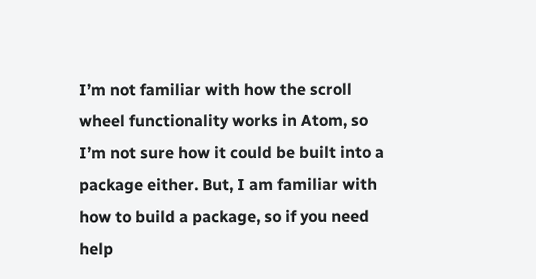I’m not familiar with how the scroll wheel functionality works in Atom, so I’m not sure how it could be built into a package either. But, I am familiar with how to build a package, so if you need help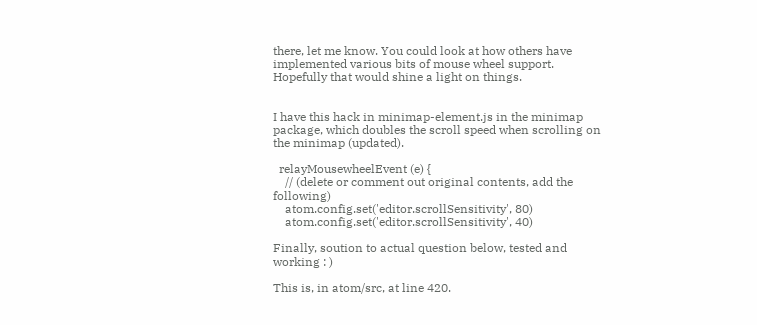there, let me know. You could look at how others have implemented various bits of mouse wheel support. Hopefully that would shine a light on things.


I have this hack in minimap-element.js in the minimap package, which doubles the scroll speed when scrolling on the minimap (updated).

  relayMousewheelEvent (e) {
    // (delete or comment out original contents, add the following)
    atom.config.set('editor.scrollSensitivity', 80)
    atom.config.set('editor.scrollSensitivity', 40)

Finally, soution to actual question below, tested and working : )

This is, in atom/src, at line 420.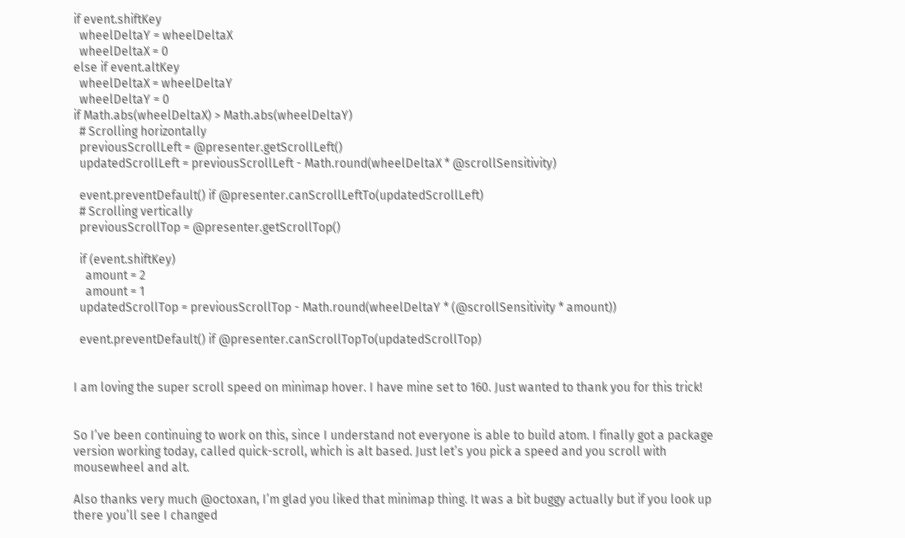if event.shiftKey
  wheelDeltaY = wheelDeltaX
  wheelDeltaX = 0
else if event.altKey
  wheelDeltaX = wheelDeltaY
  wheelDeltaY = 0
if Math.abs(wheelDeltaX) > Math.abs(wheelDeltaY)
  # Scrolling horizontally
  previousScrollLeft = @presenter.getScrollLeft()
  updatedScrollLeft = previousScrollLeft - Math.round(wheelDeltaX * @scrollSensitivity)

  event.preventDefault() if @presenter.canScrollLeftTo(updatedScrollLeft)
  # Scrolling vertically
  previousScrollTop = @presenter.getScrollTop()

  if (event.shiftKey)
    amount = 2
    amount = 1
  updatedScrollTop = previousScrollTop - Math.round(wheelDeltaY * (@scrollSensitivity * amount))

  event.preventDefault() if @presenter.canScrollTopTo(updatedScrollTop)


I am loving the super scroll speed on minimap hover. I have mine set to 160. Just wanted to thank you for this trick!


So I’ve been continuing to work on this, since I understand not everyone is able to build atom. I finally got a package version working today, called quick-scroll, which is alt based. Just let’s you pick a speed and you scroll with mousewheel and alt.

Also thanks very much @octoxan, I’m glad you liked that minimap thing. It was a bit buggy actually but if you look up there you’ll see I changed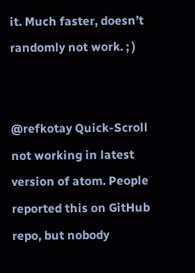it. Much faster, doesn’t randomly not work. ; )


@refkotay Quick-Scroll not working in latest version of atom. People reported this on GitHub repo, but nobody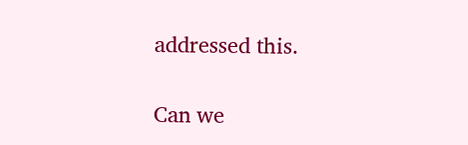addressed this.

Can we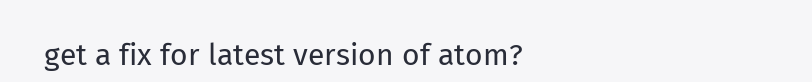get a fix for latest version of atom?